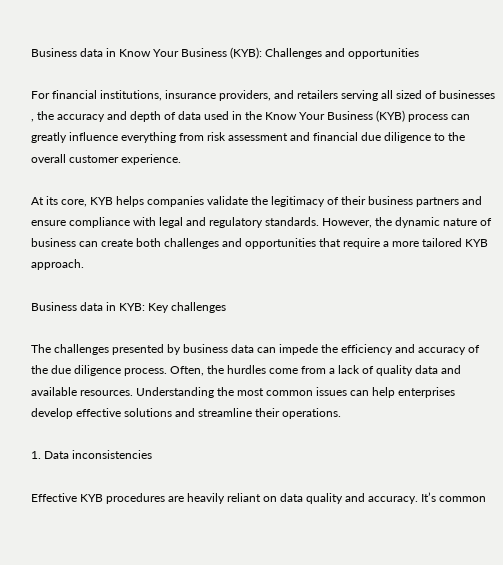Business data in Know Your Business (KYB): Challenges and opportunities

For financial institutions, insurance providers, and retailers serving all sized of businesses , the accuracy and depth of data used in the Know Your Business (KYB) process can greatly influence everything from risk assessment and financial due diligence to the overall customer experience.

At its core, KYB helps companies validate the legitimacy of their business partners and ensure compliance with legal and regulatory standards. However, the dynamic nature of business can create both challenges and opportunities that require a more tailored KYB approach.

Business data in KYB: Key challenges

The challenges presented by business data can impede the efficiency and accuracy of the due diligence process. Often, the hurdles come from a lack of quality data and available resources. Understanding the most common issues can help enterprises develop effective solutions and streamline their operations.

1. Data inconsistencies

Effective KYB procedures are heavily reliant on data quality and accuracy. It’s common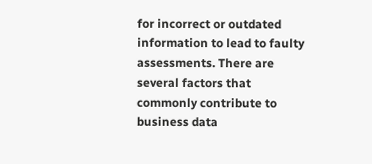for incorrect or outdated information to lead to faulty assessments. There are several factors that commonly contribute to business data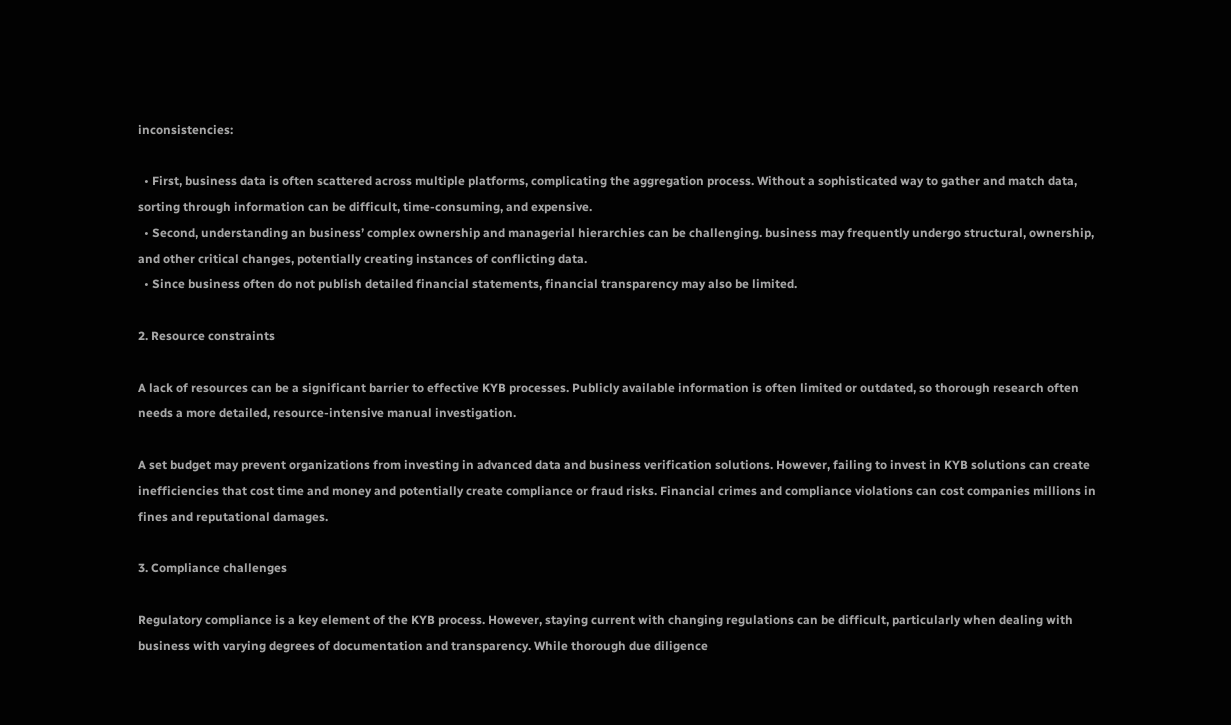inconsistencies:

  • First, business data is often scattered across multiple platforms, complicating the aggregation process. Without a sophisticated way to gather and match data, sorting through information can be difficult, time-consuming, and expensive.
  • Second, understanding an business’ complex ownership and managerial hierarchies can be challenging. business may frequently undergo structural, ownership, and other critical changes, potentially creating instances of conflicting data.
  • Since business often do not publish detailed financial statements, financial transparency may also be limited.

2. Resource constraints

A lack of resources can be a significant barrier to effective KYB processes. Publicly available information is often limited or outdated, so thorough research often needs a more detailed, resource-intensive manual investigation.

A set budget may prevent organizations from investing in advanced data and business verification solutions. However, failing to invest in KYB solutions can create inefficiencies that cost time and money and potentially create compliance or fraud risks. Financial crimes and compliance violations can cost companies millions in fines and reputational damages.

3. Compliance challenges

Regulatory compliance is a key element of the KYB process. However, staying current with changing regulations can be difficult, particularly when dealing with business with varying degrees of documentation and transparency. While thorough due diligence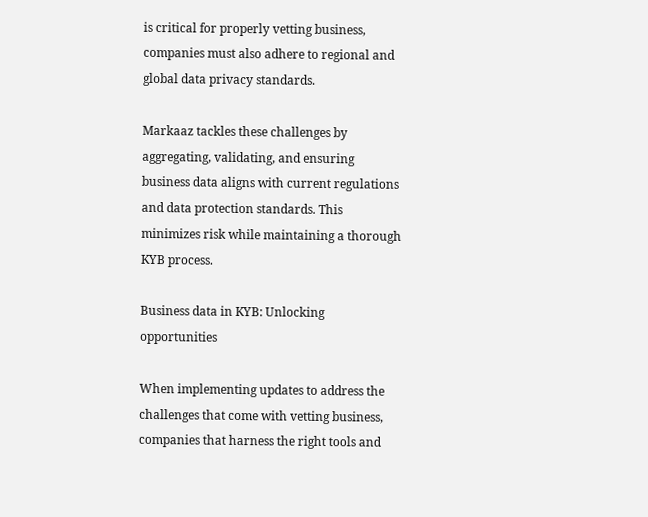is critical for properly vetting business, companies must also adhere to regional and global data privacy standards.

Markaaz tackles these challenges by aggregating, validating, and ensuring business data aligns with current regulations and data protection standards. This minimizes risk while maintaining a thorough KYB process.

Business data in KYB: Unlocking opportunities

When implementing updates to address the challenges that come with vetting business, companies that harness the right tools and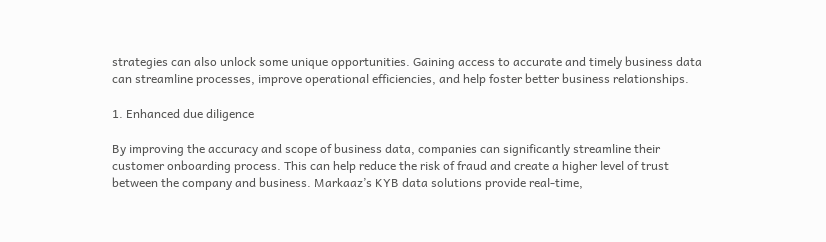strategies can also unlock some unique opportunities. Gaining access to accurate and timely business data can streamline processes, improve operational efficiencies, and help foster better business relationships.

1. Enhanced due diligence

By improving the accuracy and scope of business data, companies can significantly streamline their customer onboarding process. This can help reduce the risk of fraud and create a higher level of trust between the company and business. Markaaz’s KYB data solutions provide real-time,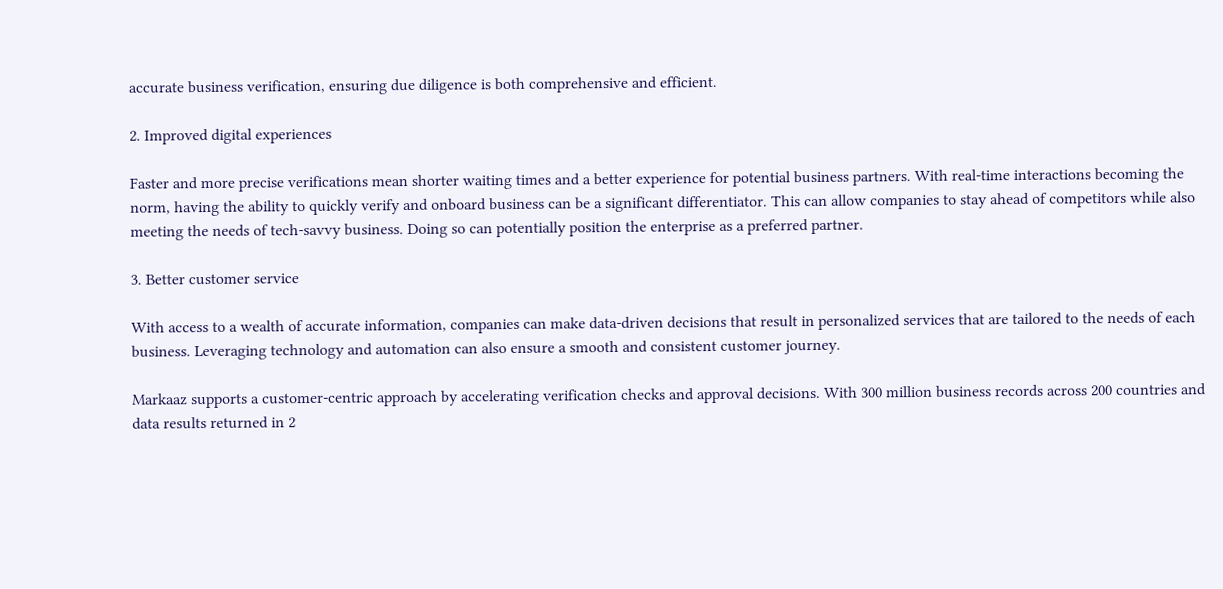accurate business verification, ensuring due diligence is both comprehensive and efficient.

2. Improved digital experiences

Faster and more precise verifications mean shorter waiting times and a better experience for potential business partners. With real-time interactions becoming the norm, having the ability to quickly verify and onboard business can be a significant differentiator. This can allow companies to stay ahead of competitors while also meeting the needs of tech-savvy business. Doing so can potentially position the enterprise as a preferred partner.

3. Better customer service

With access to a wealth of accurate information, companies can make data-driven decisions that result in personalized services that are tailored to the needs of each business. Leveraging technology and automation can also ensure a smooth and consistent customer journey.

Markaaz supports a customer-centric approach by accelerating verification checks and approval decisions. With 300 million business records across 200 countries and data results returned in 2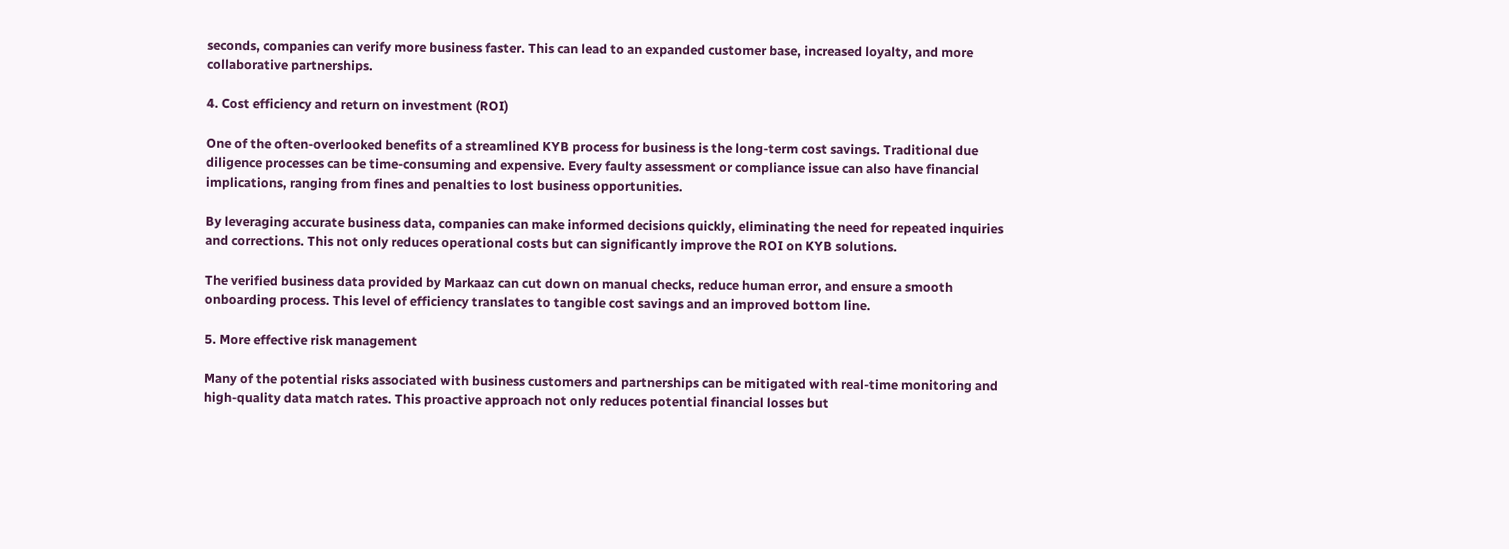seconds, companies can verify more business faster. This can lead to an expanded customer base, increased loyalty, and more collaborative partnerships.

4. Cost efficiency and return on investment (ROI)

One of the often-overlooked benefits of a streamlined KYB process for business is the long-term cost savings. Traditional due diligence processes can be time-consuming and expensive. Every faulty assessment or compliance issue can also have financial implications, ranging from fines and penalties to lost business opportunities.

By leveraging accurate business data, companies can make informed decisions quickly, eliminating the need for repeated inquiries and corrections. This not only reduces operational costs but can significantly improve the ROI on KYB solutions.

The verified business data provided by Markaaz can cut down on manual checks, reduce human error, and ensure a smooth onboarding process. This level of efficiency translates to tangible cost savings and an improved bottom line.

5. More effective risk management

Many of the potential risks associated with business customers and partnerships can be mitigated with real-time monitoring and high-quality data match rates. This proactive approach not only reduces potential financial losses but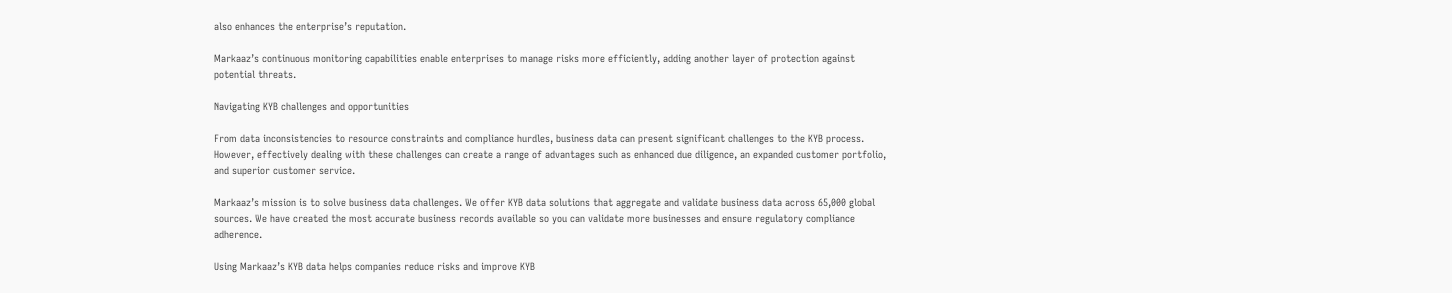also enhances the enterprise’s reputation.

Markaaz’s continuous monitoring capabilities enable enterprises to manage risks more efficiently, adding another layer of protection against potential threats.

Navigating KYB challenges and opportunities

From data inconsistencies to resource constraints and compliance hurdles, business data can present significant challenges to the KYB process. However, effectively dealing with these challenges can create a range of advantages such as enhanced due diligence, an expanded customer portfolio, and superior customer service.

Markaaz’s mission is to solve business data challenges. We offer KYB data solutions that aggregate and validate business data across 65,000 global sources. We have created the most accurate business records available so you can validate more businesses and ensure regulatory compliance adherence.

Using Markaaz’s KYB data helps companies reduce risks and improve KYB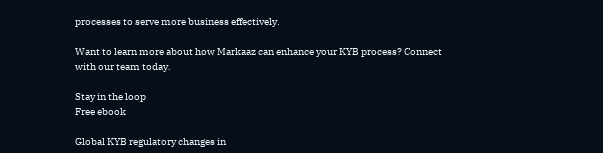processes to serve more business effectively.

Want to learn more about how Markaaz can enhance your KYB process? Connect with our team today.

Stay in the loop
Free ebook

Global KYB regulatory changes in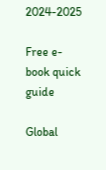2024-2025

Free e-book quick guide

Global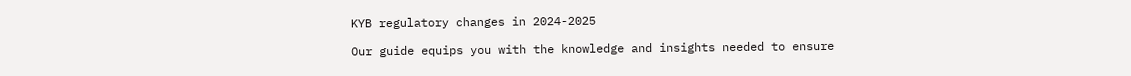KYB regulatory changes in 2024-2025

Our guide equips you with the knowledge and insights needed to ensure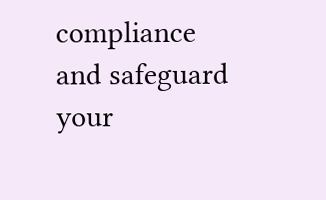compliance and safeguard your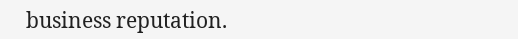business reputation.